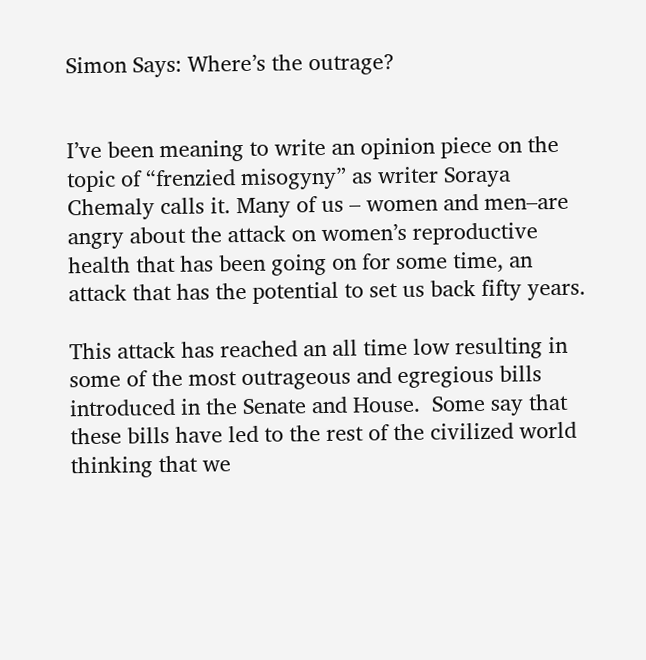Simon Says: Where’s the outrage?


I’ve been meaning to write an opinion piece on the topic of “frenzied misogyny” as writer Soraya Chemaly calls it. Many of us – women and men–are angry about the attack on women’s reproductive health that has been going on for some time, an attack that has the potential to set us back fifty years.

This attack has reached an all time low resulting in some of the most outrageous and egregious bills introduced in the Senate and House.  Some say that these bills have led to the rest of the civilized world thinking that we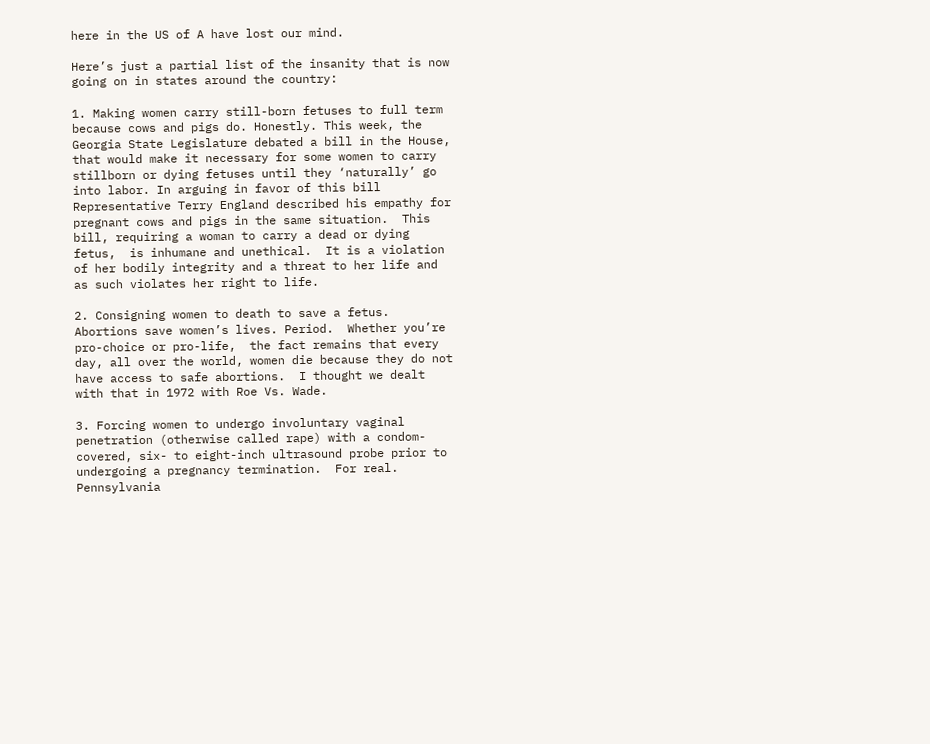here in the US of A have lost our mind.

Here’s just a partial list of the insanity that is now going on in states around the country:

1. Making women carry still-born fetuses to full term because cows and pigs do. Honestly. This week, the Georgia State Legislature debated a bill in the House, that would make it necessary for some women to carry stillborn or dying fetuses until they ‘naturally’ go into labor. In arguing in favor of this bill Representative Terry England described his empathy for pregnant cows and pigs in the same situation.  This bill, requiring a woman to carry a dead or dying fetus,  is inhumane and unethical.  It is a violation of her bodily integrity and a threat to her life and as such violates her right to life.

2. Consigning women to death to save a fetus. Abortions save women’s lives. Period.  Whether you’re pro-choice or pro-life,  the fact remains that every day, all over the world, women die because they do not have access to safe abortions.  I thought we dealt with that in 1972 with Roe Vs. Wade.

3. Forcing women to undergo involuntary vaginal penetration (otherwise called rape) with a condom-covered, six- to eight-inch ultrasound probe prior to undergoing a pregnancy termination.  For real.  Pennsylvania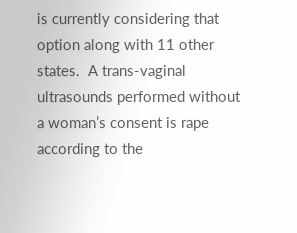is currently considering that option along with 11 other states.  A trans-vaginal ultrasounds performed without a woman’s consent is rape according to the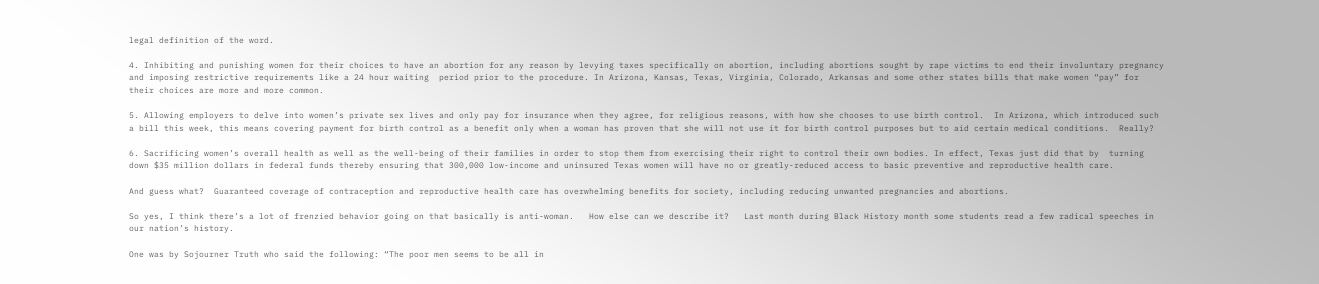legal definition of the word.

4. Inhibiting and punishing women for their choices to have an abortion for any reason by levying taxes specifically on abortion, including abortions sought by rape victims to end their involuntary pregnancy and imposing restrictive requirements like a 24 hour waiting  period prior to the procedure. In Arizona, Kansas, Texas, Virginia, Colorado, Arkansas and some other states bills that make women “pay” for their choices are more and more common.

5. Allowing employers to delve into women’s private sex lives and only pay for insurance when they agree, for religious reasons, with how she chooses to use birth control.  In Arizona, which introduced such a bill this week, this means covering payment for birth control as a benefit only when a woman has proven that she will not use it for birth control purposes but to aid certain medical conditions.  Really?

6. Sacrificing women’s overall health as well as the well-being of their families in order to stop them from exercising their right to control their own bodies. In effect, Texas just did that by  turning down $35 million dollars in federal funds thereby ensuring that 300,000 low-income and uninsured Texas women will have no or greatly-reduced access to basic preventive and reproductive health care.

And guess what?  Guaranteed coverage of contraception and reproductive health care has overwhelming benefits for society, including reducing unwanted pregnancies and abortions.

So yes, I think there’s a lot of frenzied behavior going on that basically is anti-woman.   How else can we describe it?   Last month during Black History month some students read a few radical speeches in our nation’s history.

One was by Sojourner Truth who said the following: “The poor men seems to be all in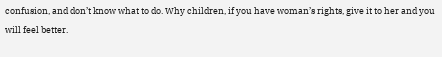confusion, and don’t know what to do. Why children, if you have woman’s rights, give it to her and you will feel better.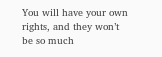You will have your own rights, and they won’t be so much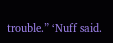trouble.” ‘Nuff said.